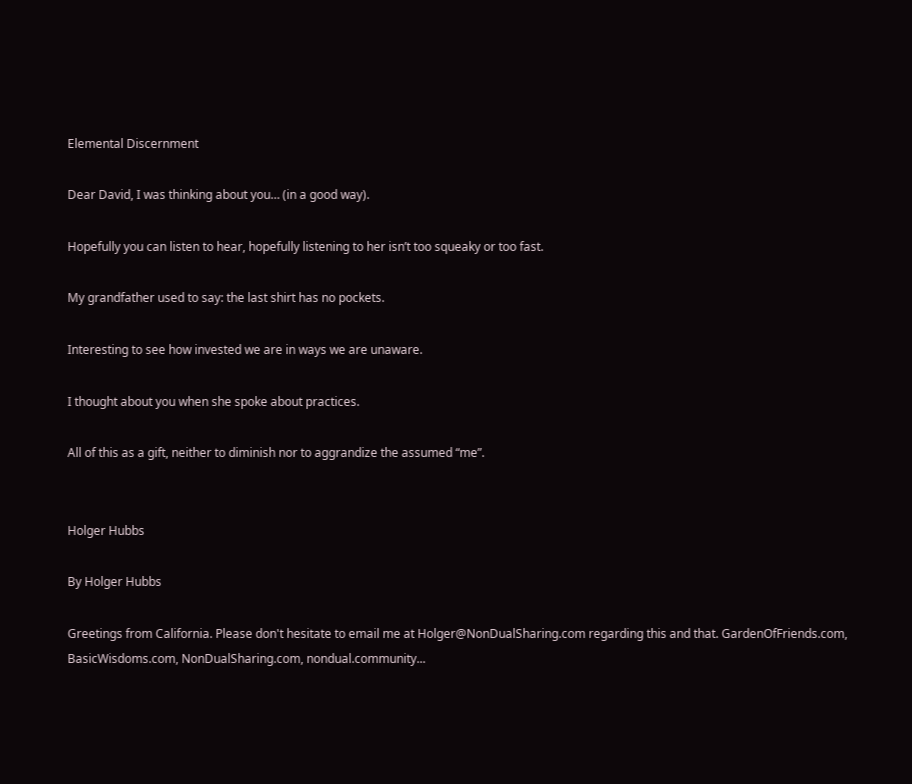Elemental Discernment

Dear David, I was thinking about you… (in a good way).

Hopefully you can listen to hear, hopefully listening to her isn’t too squeaky or too fast.

My grandfather used to say: the last shirt has no pockets.

Interesting to see how invested we are in ways we are unaware.

I thought about you when she spoke about practices.

All of this as a gift, neither to diminish nor to aggrandize the assumed “me”.


Holger Hubbs

By Holger Hubbs

Greetings from California. Please don't hesitate to email me at Holger@NonDualSharing.com regarding this and that. GardenOfFriends.com, BasicWisdoms.com, NonDualSharing.com, nondual.community...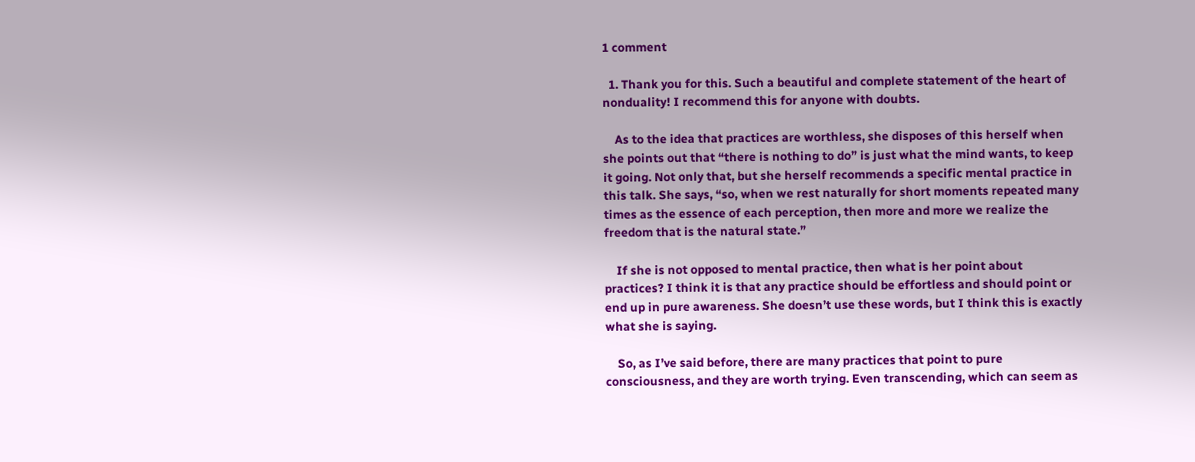1 comment

  1. Thank you for this. Such a beautiful and complete statement of the heart of nonduality! I recommend this for anyone with doubts.

    As to the idea that practices are worthless, she disposes of this herself when she points out that “there is nothing to do” is just what the mind wants, to keep it going. Not only that, but she herself recommends a specific mental practice in this talk. She says, “so, when we rest naturally for short moments repeated many times as the essence of each perception, then more and more we realize the freedom that is the natural state.”

    If she is not opposed to mental practice, then what is her point about practices? I think it is that any practice should be effortless and should point or end up in pure awareness. She doesn’t use these words, but I think this is exactly what she is saying.

    So, as I’ve said before, there are many practices that point to pure consciousness, and they are worth trying. Even transcending, which can seem as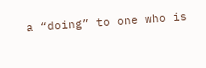a “doing” to one who is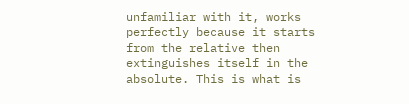unfamiliar with it, works perfectly because it starts from the relative then extinguishes itself in the absolute. This is what is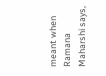meant when Ramana Maharshi says,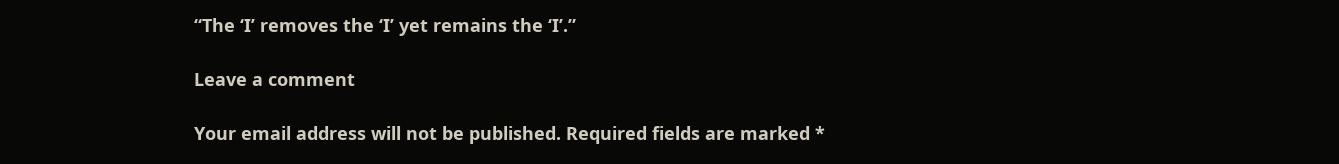“The ‘I’ removes the ‘I’ yet remains the ‘I’.”

Leave a comment

Your email address will not be published. Required fields are marked *